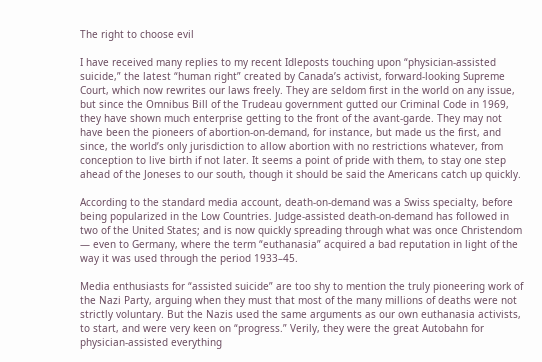The right to choose evil

I have received many replies to my recent Idleposts touching upon “physician-assisted suicide,” the latest “human right” created by Canada’s activist, forward-looking Supreme Court, which now rewrites our laws freely. They are seldom first in the world on any issue, but since the Omnibus Bill of the Trudeau government gutted our Criminal Code in 1969, they have shown much enterprise getting to the front of the avant-garde. They may not have been the pioneers of abortion-on-demand, for instance, but made us the first, and since, the world’s only jurisdiction to allow abortion with no restrictions whatever, from conception to live birth if not later. It seems a point of pride with them, to stay one step ahead of the Joneses to our south, though it should be said the Americans catch up quickly.

According to the standard media account, death-on-demand was a Swiss specialty, before being popularized in the Low Countries. Judge-assisted death-on-demand has followed in two of the United States; and is now quickly spreading through what was once Christendom — even to Germany, where the term “euthanasia” acquired a bad reputation in light of the way it was used through the period 1933–45.

Media enthusiasts for “assisted suicide” are too shy to mention the truly pioneering work of the Nazi Party, arguing when they must that most of the many millions of deaths were not strictly voluntary. But the Nazis used the same arguments as our own euthanasia activists, to start, and were very keen on “progress.” Verily, they were the great Autobahn for physician-assisted everything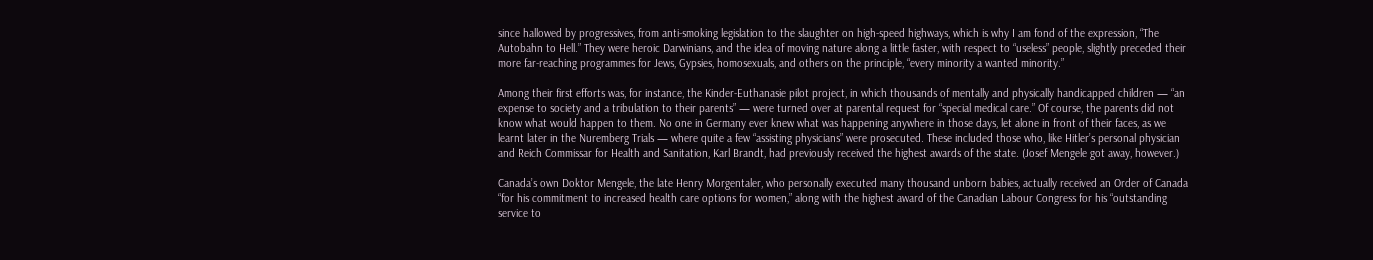since hallowed by progressives, from anti-smoking legislation to the slaughter on high-speed highways, which is why I am fond of the expression, “The Autobahn to Hell.” They were heroic Darwinians, and the idea of moving nature along a little faster, with respect to “useless” people, slightly preceded their more far-reaching programmes for Jews, Gypsies, homosexuals, and others on the principle, “every minority a wanted minority.”

Among their first efforts was, for instance, the Kinder-Euthanasie pilot project, in which thousands of mentally and physically handicapped children — “an expense to society and a tribulation to their parents” — were turned over at parental request for “special medical care.” Of course, the parents did not know what would happen to them. No one in Germany ever knew what was happening anywhere in those days, let alone in front of their faces, as we learnt later in the Nuremberg Trials — where quite a few “assisting physicians” were prosecuted. These included those who, like Hitler’s personal physician and Reich Commissar for Health and Sanitation, Karl Brandt, had previously received the highest awards of the state. (Josef Mengele got away, however.)

Canada’s own Doktor Mengele, the late Henry Morgentaler, who personally executed many thousand unborn babies, actually received an Order of Canada “for his commitment to increased health care options for women,” along with the highest award of the Canadian Labour Congress for his “outstanding service to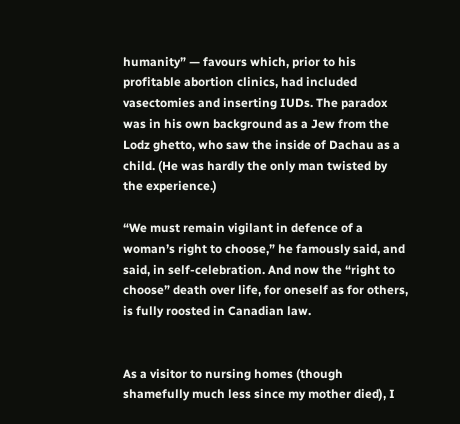humanity” — favours which, prior to his profitable abortion clinics, had included vasectomies and inserting IUDs. The paradox was in his own background as a Jew from the Lodz ghetto, who saw the inside of Dachau as a child. (He was hardly the only man twisted by the experience.)

“We must remain vigilant in defence of a woman’s right to choose,” he famously said, and said, in self-celebration. And now the “right to choose” death over life, for oneself as for others, is fully roosted in Canadian law.


As a visitor to nursing homes (though shamefully much less since my mother died), I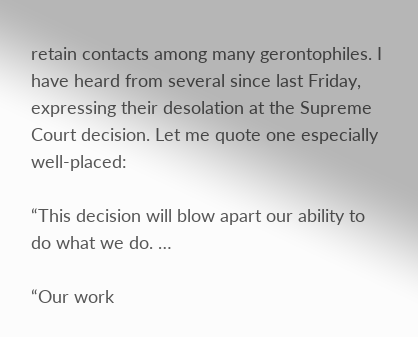retain contacts among many gerontophiles. I have heard from several since last Friday, expressing their desolation at the Supreme Court decision. Let me quote one especially well-placed:

“This decision will blow apart our ability to do what we do. …

“Our work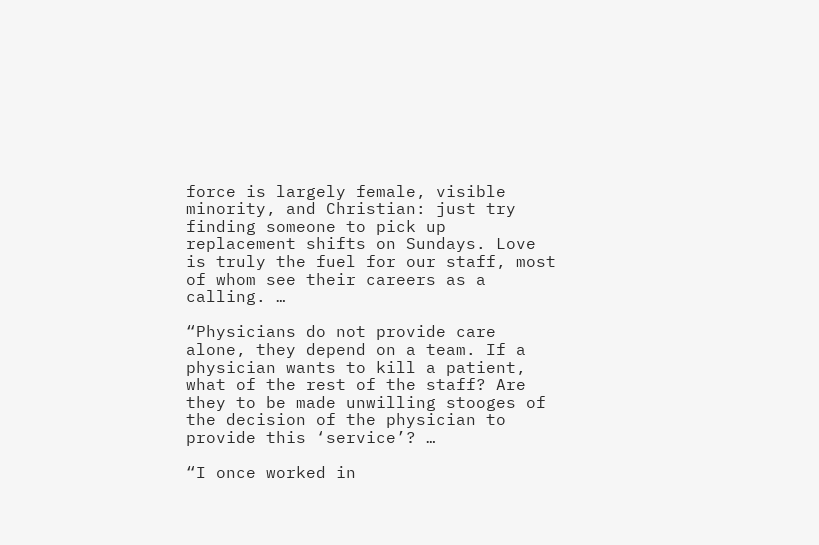force is largely female, visible minority, and Christian: just try finding someone to pick up replacement shifts on Sundays. Love is truly the fuel for our staff, most of whom see their careers as a calling. …

“Physicians do not provide care alone, they depend on a team. If a physician wants to kill a patient, what of the rest of the staff? Are they to be made unwilling stooges of the decision of the physician to provide this ‘service’? …

“I once worked in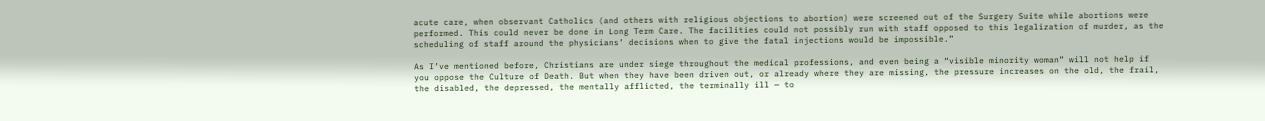acute care, when observant Catholics (and others with religious objections to abortion) were screened out of the Surgery Suite while abortions were performed. This could never be done in Long Term Care. The facilities could not possibly run with staff opposed to this legalization of murder, as the scheduling of staff around the physicians’ decisions when to give the fatal injections would be impossible.”

As I’ve mentioned before, Christians are under siege throughout the medical professions, and even being a “visible minority woman” will not help if you oppose the Culture of Death. But when they have been driven out, or already where they are missing, the pressure increases on the old, the frail, the disabled, the depressed, the mentally afflicted, the terminally ill — to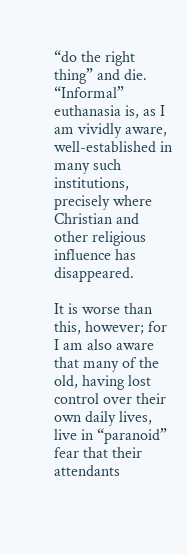“do the right thing” and die. “Informal” euthanasia is, as I am vividly aware, well-established in many such institutions, precisely where Christian and other religious influence has disappeared.

It is worse than this, however; for I am also aware that many of the old, having lost control over their own daily lives, live in “paranoid” fear that their attendants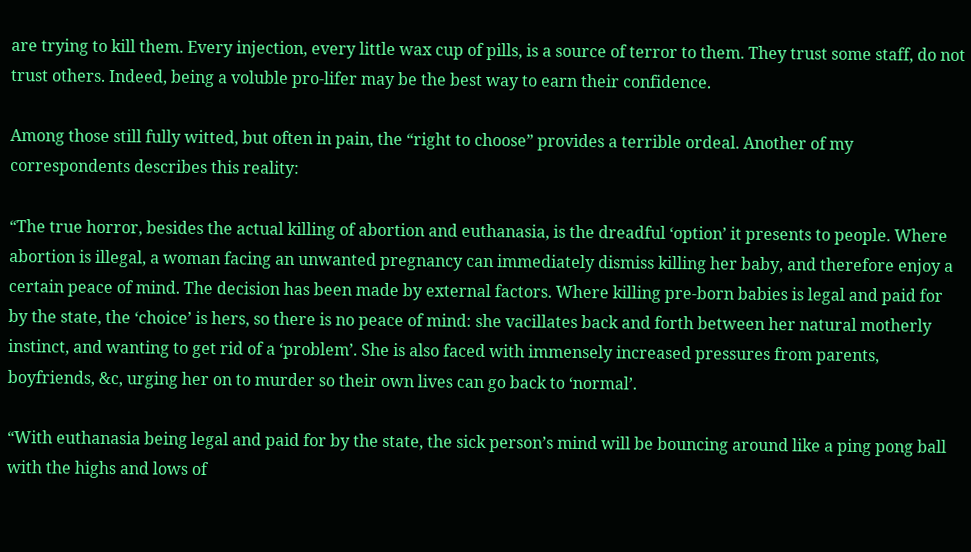are trying to kill them. Every injection, every little wax cup of pills, is a source of terror to them. They trust some staff, do not trust others. Indeed, being a voluble pro-lifer may be the best way to earn their confidence.

Among those still fully witted, but often in pain, the “right to choose” provides a terrible ordeal. Another of my correspondents describes this reality:

“The true horror, besides the actual killing of abortion and euthanasia, is the dreadful ‘option’ it presents to people. Where abortion is illegal, a woman facing an unwanted pregnancy can immediately dismiss killing her baby, and therefore enjoy a certain peace of mind. The decision has been made by external factors. Where killing pre-born babies is legal and paid for by the state, the ‘choice’ is hers, so there is no peace of mind: she vacillates back and forth between her natural motherly instinct, and wanting to get rid of a ‘problem’. She is also faced with immensely increased pressures from parents, boyfriends, &c, urging her on to murder so their own lives can go back to ‘normal’.

“With euthanasia being legal and paid for by the state, the sick person’s mind will be bouncing around like a ping pong ball with the highs and lows of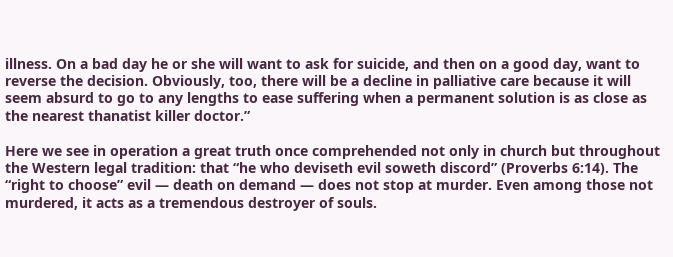illness. On a bad day he or she will want to ask for suicide, and then on a good day, want to reverse the decision. Obviously, too, there will be a decline in palliative care because it will seem absurd to go to any lengths to ease suffering when a permanent solution is as close as the nearest thanatist killer doctor.”

Here we see in operation a great truth once comprehended not only in church but throughout the Western legal tradition: that “he who deviseth evil soweth discord” (Proverbs 6:14). The “right to choose” evil — death on demand — does not stop at murder. Even among those not murdered, it acts as a tremendous destroyer of souls.